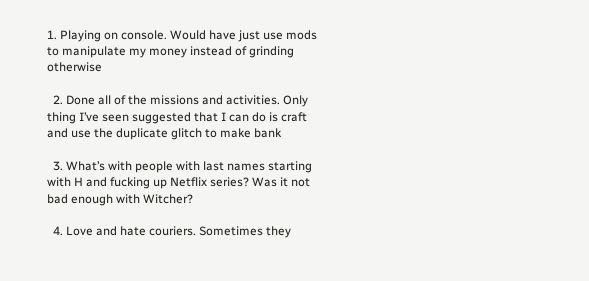1. Playing on console. Would have just use mods to manipulate my money instead of grinding otherwise

  2. Done all of the missions and activities. Only thing I’ve seen suggested that I can do is craft and use the duplicate glitch to make bank

  3. What’s with people with last names starting with H and fucking up Netflix series? Was it not bad enough with Witcher?

  4. Love and hate couriers. Sometimes they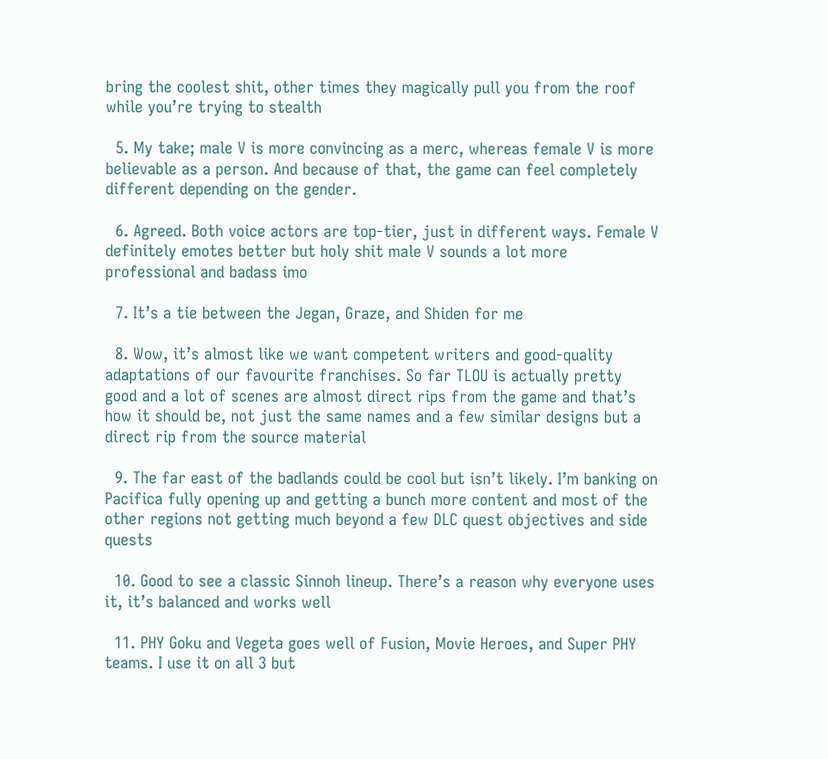bring the coolest shit, other times they magically pull you from the roof while you’re trying to stealth

  5. My take; male V is more convincing as a merc, whereas female V is more believable as a person. And because of that, the game can feel completely different depending on the gender.

  6. Agreed. Both voice actors are top-tier, just in different ways. Female V definitely emotes better but holy shit male V sounds a lot more professional and badass imo

  7. It’s a tie between the Jegan, Graze, and Shiden for me

  8. Wow, it’s almost like we want competent writers and good-quality adaptations of our favourite franchises. So far TLOU is actually pretty good and a lot of scenes are almost direct rips from the game and that’s how it should be, not just the same names and a few similar designs but a direct rip from the source material

  9. The far east of the badlands could be cool but isn’t likely. I’m banking on Pacifica fully opening up and getting a bunch more content and most of the other regions not getting much beyond a few DLC quest objectives and side quests

  10. Good to see a classic Sinnoh lineup. There’s a reason why everyone uses it, it’s balanced and works well

  11. PHY Goku and Vegeta goes well of Fusion, Movie Heroes, and Super PHY teams. I use it on all 3 but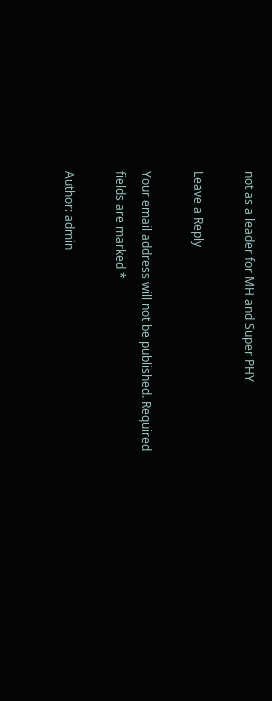not as a leader for MH and Super PHY

Leave a Reply

Your email address will not be published. Required fields are marked *

Author: admin